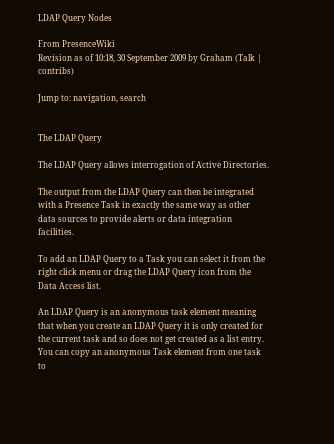LDAP Query Nodes

From PresenceWiki
Revision as of 10:18, 30 September 2009 by Graham (Talk | contribs)

Jump to: navigation, search


The LDAP Query

The LDAP Query allows interrogation of Active Directories.

The output from the LDAP Query can then be integrated with a Presence Task in exactly the same way as other data sources to provide alerts or data integration facilities.

To add an LDAP Query to a Task you can select it from the right click menu or drag the LDAP Query icon from the Data Access list.

An LDAP Query is an anonymous task element meaning that when you create an LDAP Query it is only created for the current task and so does not get created as a list entry. You can copy an anonymous Task element from one task to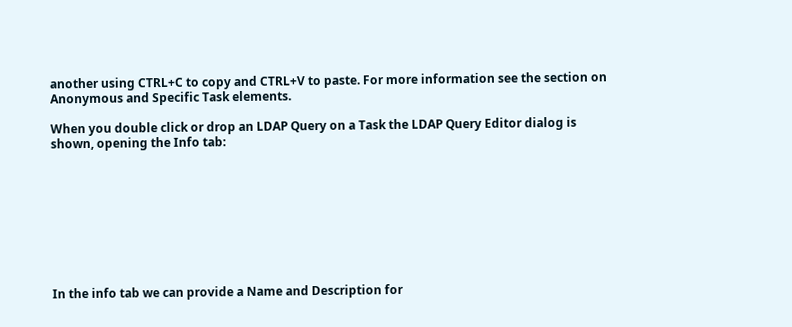another using CTRL+C to copy and CTRL+V to paste. For more information see the section on Anonymous and Specific Task elements.

When you double click or drop an LDAP Query on a Task the LDAP Query Editor dialog is shown, opening the Info tab:









In the info tab we can provide a Name and Description for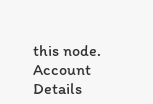this node. Account Details